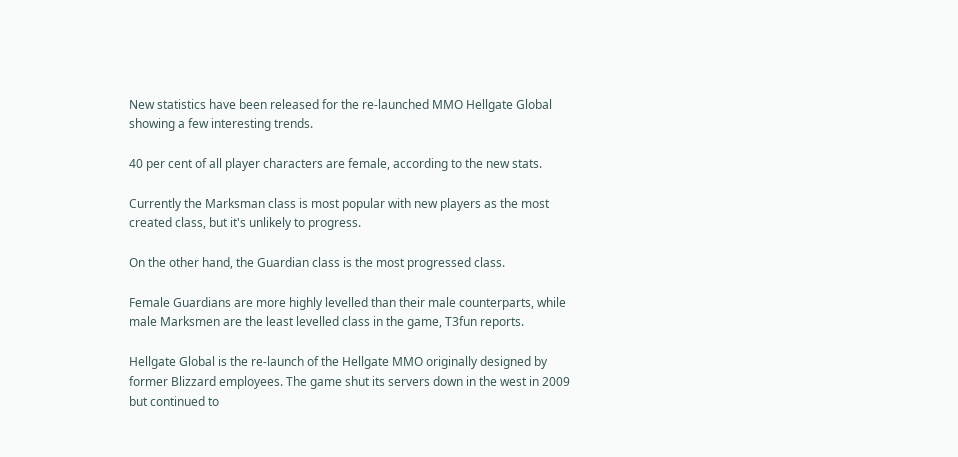New statistics have been released for the re-launched MMO Hellgate Global showing a few interesting trends.

40 per cent of all player characters are female, according to the new stats.

Currently the Marksman class is most popular with new players as the most created class, but it's unlikely to progress.

On the other hand, the Guardian class is the most progressed class.

Female Guardians are more highly levelled than their male counterparts, while male Marksmen are the least levelled class in the game, T3fun reports.

Hellgate Global is the re-launch of the Hellgate MMO originally designed by former Blizzard employees. The game shut its servers down in the west in 2009 but continued to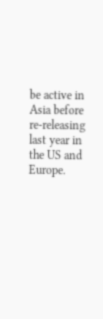be active in Asia before re-releasing last year in the US and Europe.